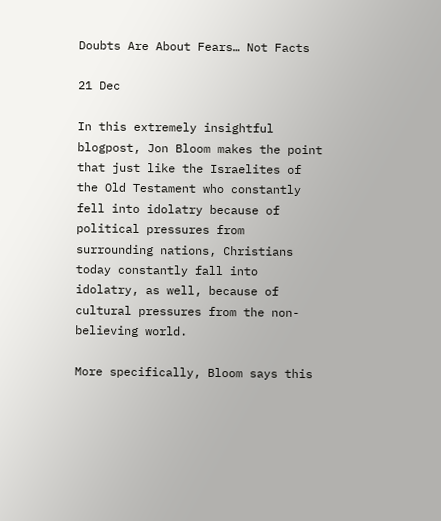Doubts Are About Fears… Not Facts

21 Dec

In this extremely insightful blogpost, Jon Bloom makes the point that just like the Israelites of the Old Testament who constantly fell into idolatry because of political pressures from surrounding nations, Christians today constantly fall into idolatry, as well, because of cultural pressures from the non-believing world.

More specifically, Bloom says this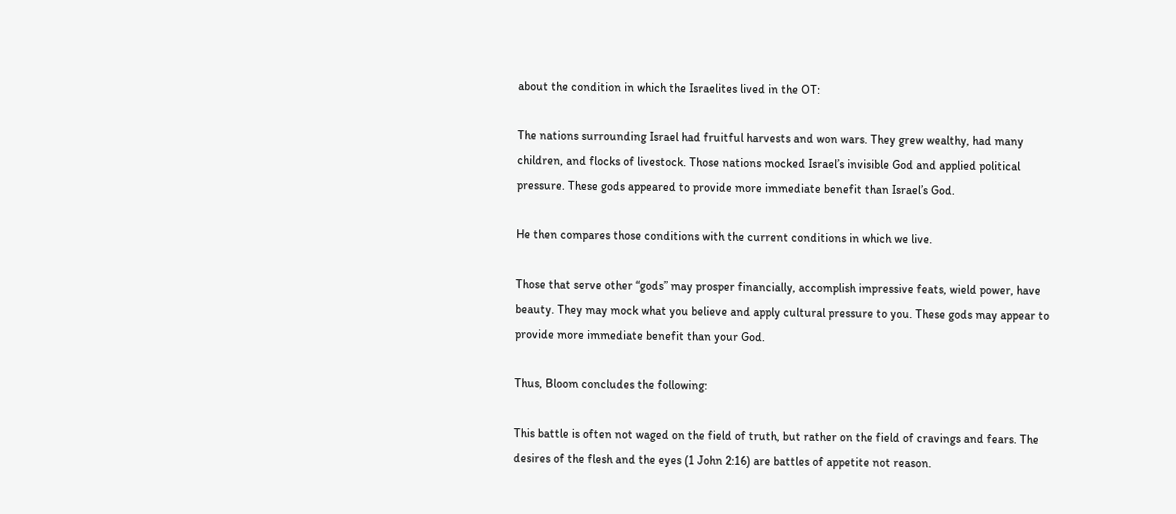about the condition in which the Israelites lived in the OT:

The nations surrounding Israel had fruitful harvests and won wars. They grew wealthy, had many children, and flocks of livestock. Those nations mocked Israel’s invisible God and applied political pressure. These gods appeared to provide more immediate benefit than Israel’s God.

He then compares those conditions with the current conditions in which we live.

Those that serve other “gods” may prosper financially, accomplish impressive feats, wield power, have beauty. They may mock what you believe and apply cultural pressure to you. These gods may appear to provide more immediate benefit than your God.

Thus, Bloom concludes the following:

This battle is often not waged on the field of truth, but rather on the field of cravings and fears. The desires of the flesh and the eyes (1 John 2:16) are battles of appetite not reason.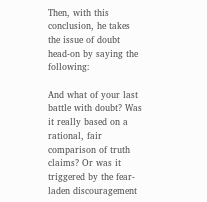Then, with this conclusion, he takes the issue of doubt head-on by saying the following:

And what of your last battle with doubt? Was it really based on a rational, fair comparison of truth claims? Or was it triggered by the fear-laden discouragement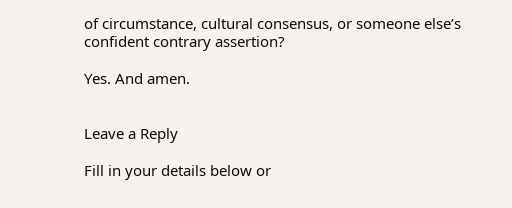of circumstance, cultural consensus, or someone else’s confident contrary assertion?

Yes. And amen.


Leave a Reply

Fill in your details below or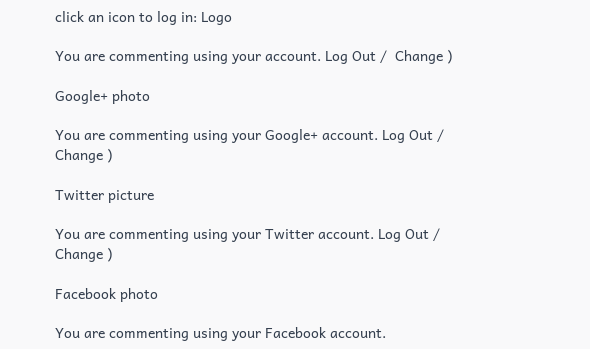click an icon to log in: Logo

You are commenting using your account. Log Out /  Change )

Google+ photo

You are commenting using your Google+ account. Log Out /  Change )

Twitter picture

You are commenting using your Twitter account. Log Out /  Change )

Facebook photo

You are commenting using your Facebook account.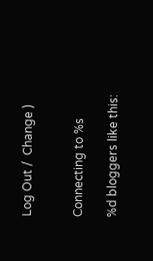Log Out /  Change )


Connecting to %s

%d bloggers like this: